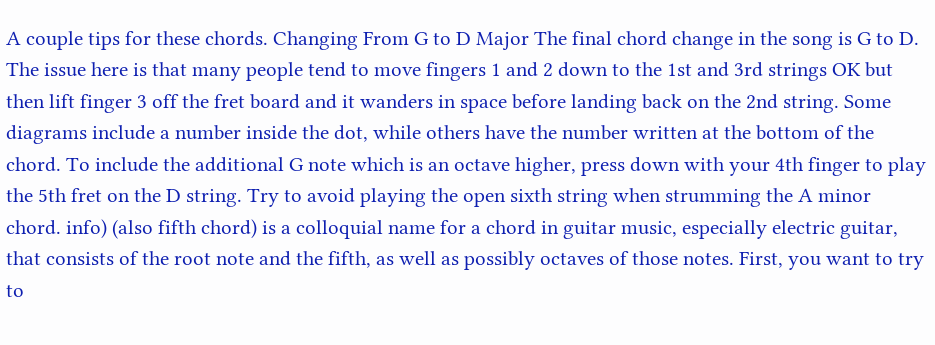A couple tips for these chords. Changing From G to D Major The final chord change in the song is G to D. The issue here is that many people tend to move fingers 1 and 2 down to the 1st and 3rd strings OK but then lift finger 3 off the fret board and it wanders in space before landing back on the 2nd string. Some diagrams include a number inside the dot, while others have the number written at the bottom of the chord. To include the additional G note which is an octave higher, press down with your 4th finger to play the 5th fret on the D string. Try to avoid playing the open sixth string when strumming the A minor chord. info) (also fifth chord) is a colloquial name for a chord in guitar music, especially electric guitar, that consists of the root note and the fifth, as well as possibly octaves of those notes. First, you want to try to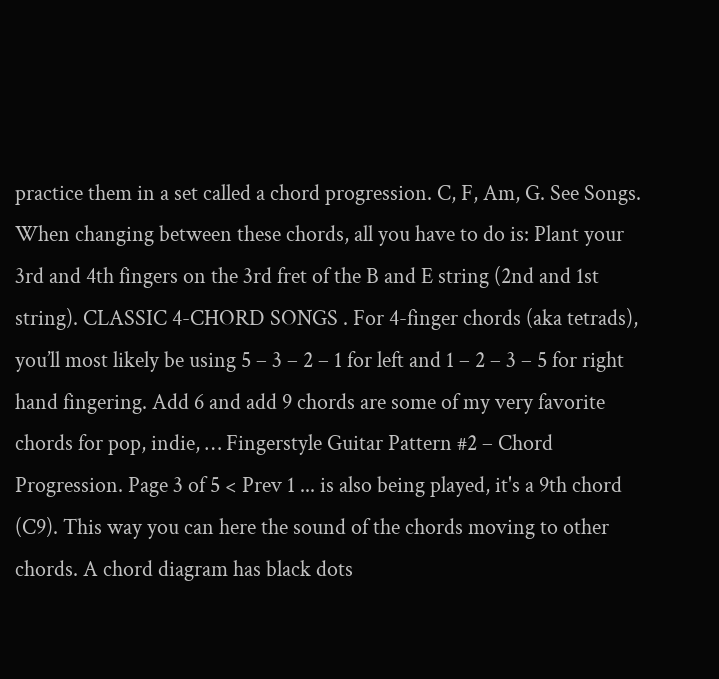practice them in a set called a chord progression. C, F, Am, G. See Songs. When changing between these chords, all you have to do is: Plant your 3rd and 4th fingers on the 3rd fret of the B and E string (2nd and 1st string). CLASSIC 4-CHORD SONGS . For 4-finger chords (aka tetrads), you’ll most likely be using 5 – 3 – 2 – 1 for left and 1 – 2 – 3 – 5 for right hand fingering. Add 6 and add 9 chords are some of my very favorite chords for pop, indie, … Fingerstyle Guitar Pattern #2 – Chord Progression. Page 3 of 5 < Prev 1 ... is also being played, it's a 9th chord (C9). This way you can here the sound of the chords moving to other chords. A chord diagram has black dots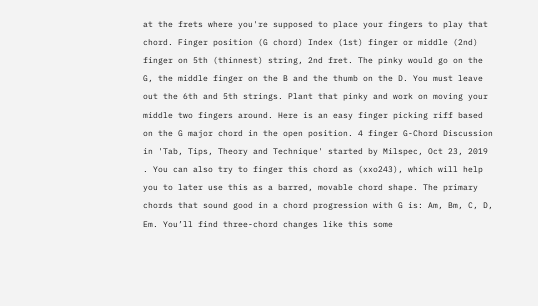at the frets where you're supposed to place your fingers to play that chord. Finger position (G chord) Index (1st) finger or middle (2nd) finger on 5th (thinnest) string, 2nd fret. The pinky would go on the G, the middle finger on the B and the thumb on the D. You must leave out the 6th and 5th strings. Plant that pinky and work on moving your middle two fingers around. Here is an easy finger picking riff based on the G major chord in the open position. 4 finger G-Chord Discussion in 'Tab, Tips, Theory and Technique' started by Milspec, Oct 23, 2019 . You can also try to finger this chord as (xxo243), which will help you to later use this as a barred, movable chord shape. The primary chords that sound good in a chord progression with G is: Am, Bm, C, D, Em. You’ll find three-chord changes like this some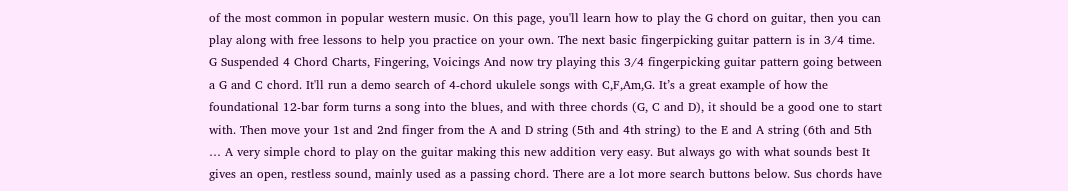of the most common in popular western music. On this page, you'll learn how to play the G chord on guitar, then you can play along with free lessons to help you practice on your own. The next basic fingerpicking guitar pattern is in 3/4 time. G Suspended 4 Chord Charts, Fingering, Voicings And now try playing this 3/4 fingerpicking guitar pattern going between a G and C chord. It'll run a demo search of 4-chord ukulele songs with C,F,Am,G. It’s a great example of how the foundational 12-bar form turns a song into the blues, and with three chords (G, C and D), it should be a good one to start with. Then move your 1st and 2nd finger from the A and D string (5th and 4th string) to the E and A string (6th and 5th … A very simple chord to play on the guitar making this new addition very easy. But always go with what sounds best It gives an open, restless sound, mainly used as a passing chord. There are a lot more search buttons below. Sus chords have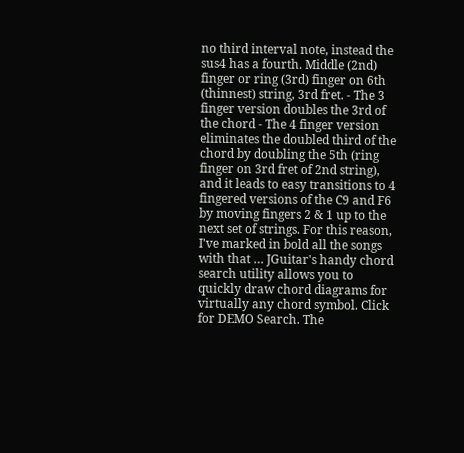no third interval note, instead the sus4 has a fourth. Middle (2nd) finger or ring (3rd) finger on 6th (thinnest) string, 3rd fret. - The 3 finger version doubles the 3rd of the chord - The 4 finger version eliminates the doubled third of the chord by doubling the 5th (ring finger on 3rd fret of 2nd string), and it leads to easy transitions to 4 fingered versions of the C9 and F6 by moving fingers 2 & 1 up to the next set of strings. For this reason, I've marked in bold all the songs with that … JGuitar's handy chord search utility allows you to quickly draw chord diagrams for virtually any chord symbol. Click for DEMO Search. The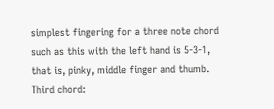simplest fingering for a three note chord such as this with the left hand is 5-3-1, that is, pinky, middle finger and thumb. Third chord: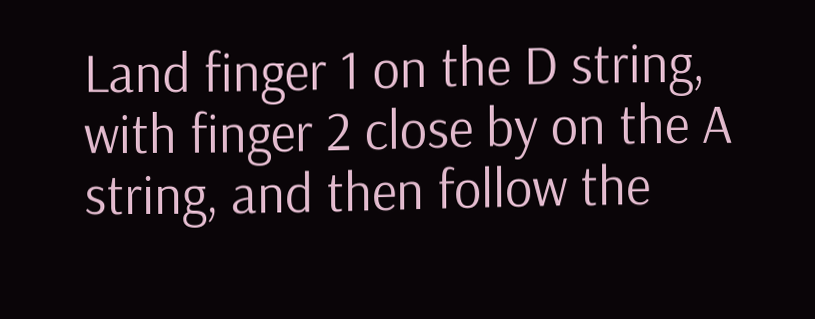Land finger 1 on the D string, with finger 2 close by on the A string, and then follow the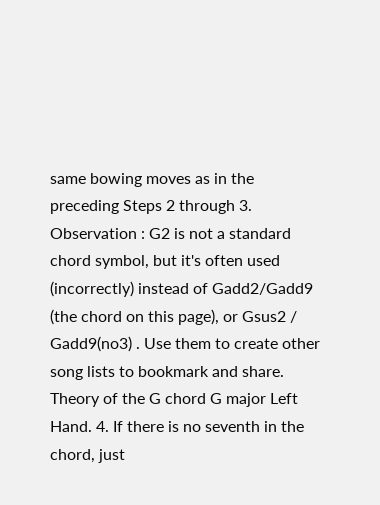same bowing moves as in the preceding Steps 2 through 3. Observation : G2 is not a standard chord symbol, but it's often used (incorrectly) instead of Gadd2/Gadd9 (the chord on this page), or Gsus2 / Gadd9(no3) . Use them to create other song lists to bookmark and share. Theory of the G chord G major Left Hand. 4. If there is no seventh in the chord, just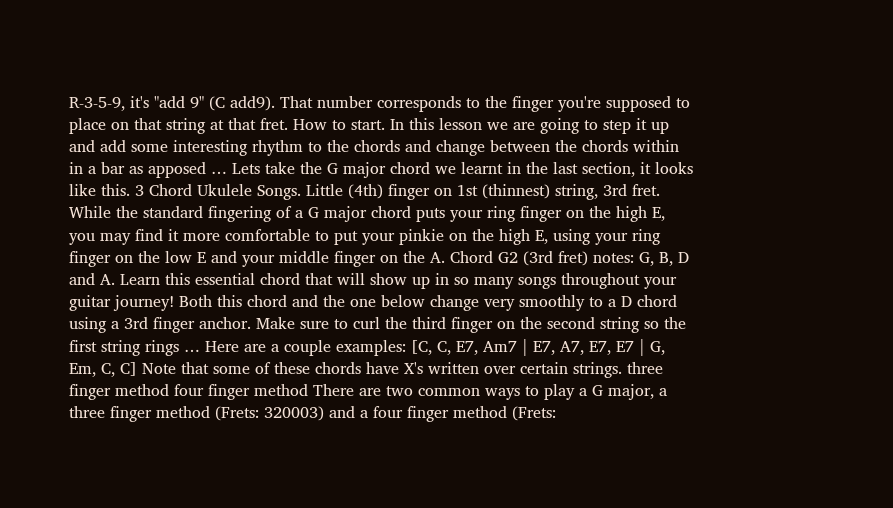R-3-5-9, it's "add 9" (C add9). That number corresponds to the finger you're supposed to place on that string at that fret. How to start. In this lesson we are going to step it up and add some interesting rhythm to the chords and change between the chords within in a bar as apposed … Lets take the G major chord we learnt in the last section, it looks like this. 3 Chord Ukulele Songs. Little (4th) finger on 1st (thinnest) string, 3rd fret. While the standard fingering of a G major chord puts your ring finger on the high E, you may find it more comfortable to put your pinkie on the high E, using your ring finger on the low E and your middle finger on the A. Chord G2 (3rd fret) notes: G, B, D and A. Learn this essential chord that will show up in so many songs throughout your guitar journey! Both this chord and the one below change very smoothly to a D chord using a 3rd finger anchor. Make sure to curl the third finger on the second string so the first string rings … Here are a couple examples: [C, C, E7, Am7 | E7, A7, E7, E7 | G, Em, C, C] Note that some of these chords have X's written over certain strings. three finger method four finger method There are two common ways to play a G major, a three finger method (Frets: 320003) and a four finger method (Frets: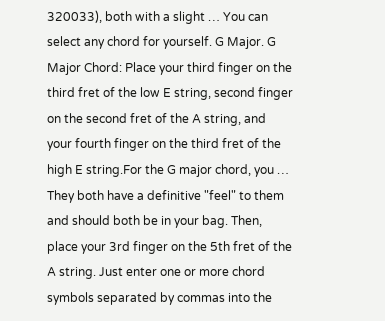320033), both with a slight … You can select any chord for yourself. G Major. G Major Chord: Place your third finger on the third fret of the low E string, second finger on the second fret of the A string, and your fourth finger on the third fret of the high E string.For the G major chord, you … They both have a definitive "feel" to them and should both be in your bag. Then, place your 3rd finger on the 5th fret of the A string. Just enter one or more chord symbols separated by commas into the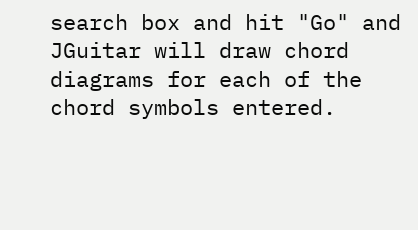search box and hit "Go" and JGuitar will draw chord diagrams for each of the chord symbols entered.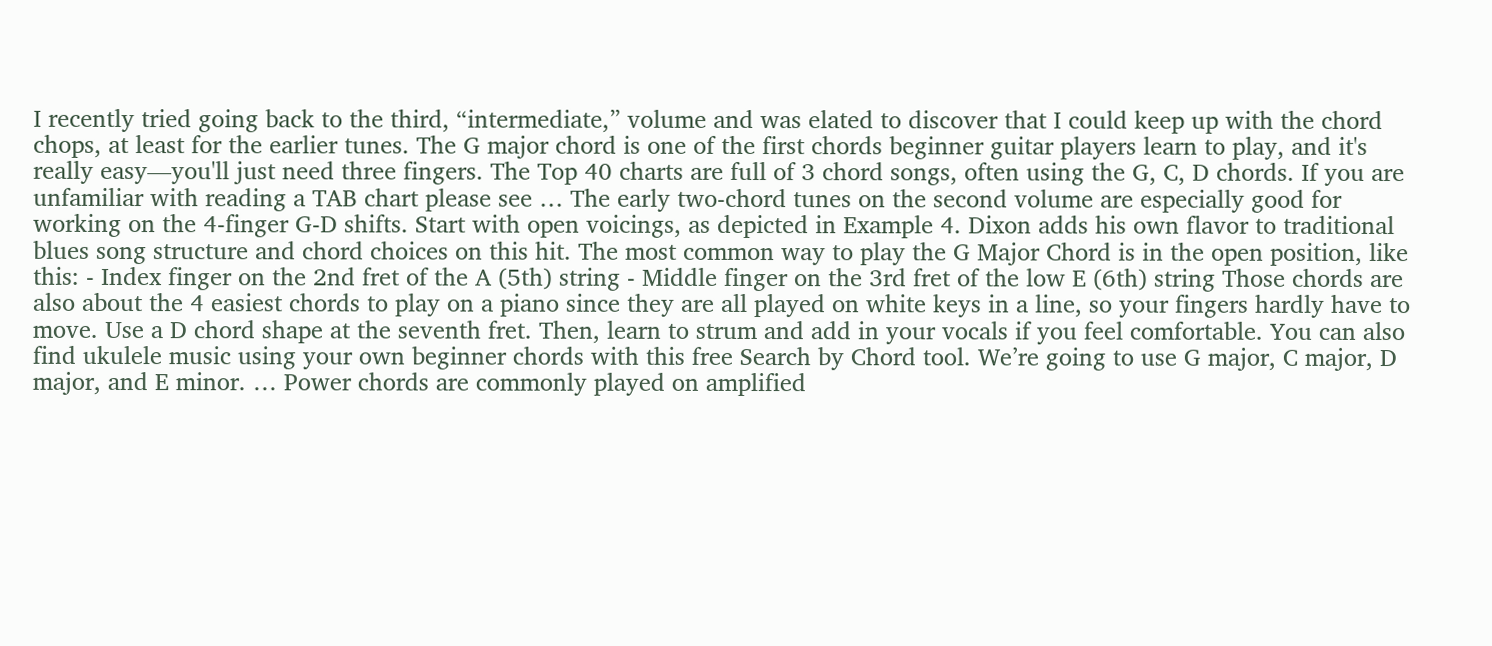I recently tried going back to the third, “intermediate,” volume and was elated to discover that I could keep up with the chord chops, at least for the earlier tunes. The G major chord is one of the first chords beginner guitar players learn to play, and it's really easy—you'll just need three fingers. The Top 40 charts are full of 3 chord songs, often using the G, C, D chords. If you are unfamiliar with reading a TAB chart please see … The early two-chord tunes on the second volume are especially good for working on the 4-finger G-D shifts. Start with open voicings, as depicted in Example 4. Dixon adds his own flavor to traditional blues song structure and chord choices on this hit. The most common way to play the G Major Chord is in the open position, like this: - Index finger on the 2nd fret of the A (5th) string - Middle finger on the 3rd fret of the low E (6th) string Those chords are also about the 4 easiest chords to play on a piano since they are all played on white keys in a line, so your fingers hardly have to move. Use a D chord shape at the seventh fret. Then, learn to strum and add in your vocals if you feel comfortable. You can also find ukulele music using your own beginner chords with this free Search by Chord tool. We’re going to use G major, C major, D major, and E minor. … Power chords are commonly played on amplified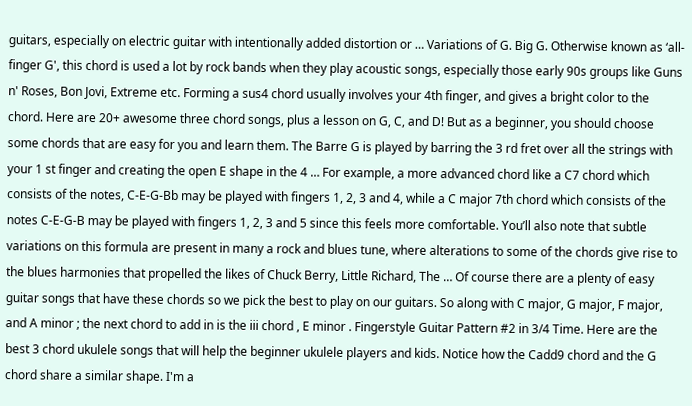guitars, especially on electric guitar with intentionally added distortion or … Variations of G. Big G. Otherwise known as ‘all-finger G', this chord is used a lot by rock bands when they play acoustic songs, especially those early 90s groups like Guns n' Roses, Bon Jovi, Extreme etc. Forming a sus4 chord usually involves your 4th finger, and gives a bright color to the chord. Here are 20+ awesome three chord songs, plus a lesson on G, C, and D! But as a beginner, you should choose some chords that are easy for you and learn them. The Barre G is played by barring the 3 rd fret over all the strings with your 1 st finger and creating the open E shape in the 4 … For example, a more advanced chord like a C7 chord which consists of the notes, C-E-G-Bb may be played with fingers 1, 2, 3 and 4, while a C major 7th chord which consists of the notes C-E-G-B may be played with fingers 1, 2, 3 and 5 since this feels more comfortable. You’ll also note that subtle variations on this formula are present in many a rock and blues tune, where alterations to some of the chords give rise to the blues harmonies that propelled the likes of Chuck Berry, Little Richard, The … Of course there are a plenty of easy guitar songs that have these chords so we pick the best to play on our guitars. So along with C major, G major, F major, and A minor ; the next chord to add in is the iii chord , E minor . Fingerstyle Guitar Pattern #2 in 3/4 Time. Here are the best 3 chord ukulele songs that will help the beginner ukulele players and kids. Notice how the Cadd9 chord and the G chord share a similar shape. I'm a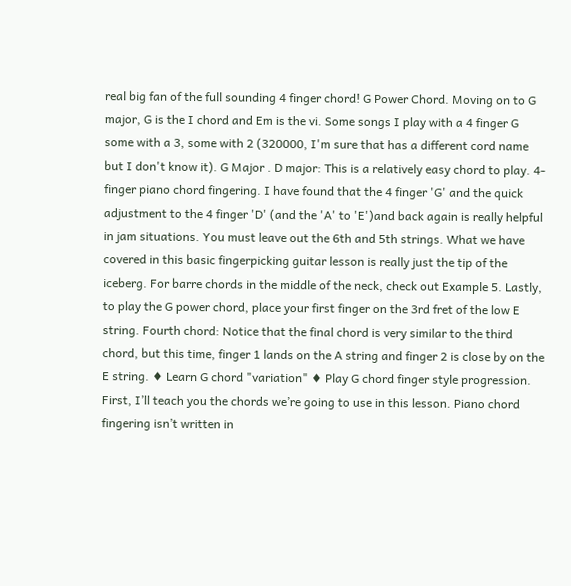real big fan of the full sounding 4 finger chord! G Power Chord. Moving on to G major, G is the I chord and Em is the vi. Some songs I play with a 4 finger G some with a 3, some with 2 (320000, I'm sure that has a different cord name but I don't know it). G Major . D major: This is a relatively easy chord to play. 4-finger piano chord fingering. I have found that the 4 finger 'G' and the quick adjustment to the 4 finger 'D' (and the 'A' to 'E')and back again is really helpful in jam situations. You must leave out the 6th and 5th strings. What we have covered in this basic fingerpicking guitar lesson is really just the tip of the iceberg. For barre chords in the middle of the neck, check out Example 5. Lastly, to play the G power chord, place your first finger on the 3rd fret of the low E string. Fourth chord: Notice that the final chord is very similar to the third chord, but this time, finger 1 lands on the A string and finger 2 is close by on the E string. ♦ Learn G chord "variation" ♦ Play G chord finger style progression. First, I’ll teach you the chords we’re going to use in this lesson. Piano chord fingering isn’t written in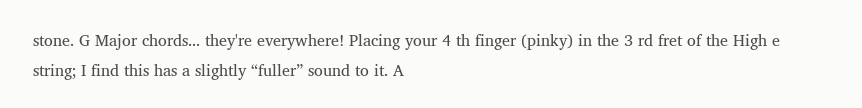stone. G Major chords... they're everywhere! Placing your 4 th finger (pinky) in the 3 rd fret of the High e string; I find this has a slightly “fuller” sound to it. A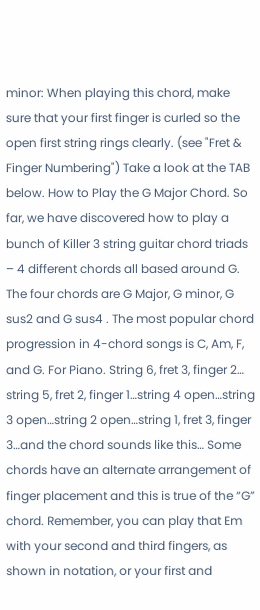minor: When playing this chord, make sure that your first finger is curled so the open first string rings clearly. (see "Fret & Finger Numbering") Take a look at the TAB below. How to Play the G Major Chord. So far, we have discovered how to play a bunch of Killer 3 string guitar chord triads – 4 different chords all based around G. The four chords are G Major, G minor, G sus2 and G sus4 . The most popular chord progression in 4-chord songs is C, Am, F, and G. For Piano. String 6, fret 3, finger 2… string 5, fret 2, finger 1…string 4 open…string 3 open…string 2 open…string 1, fret 3, finger 3…and the chord sounds like this… Some chords have an alternate arrangement of finger placement and this is true of the “G” chord. Remember, you can play that Em with your second and third fingers, as shown in notation, or your first and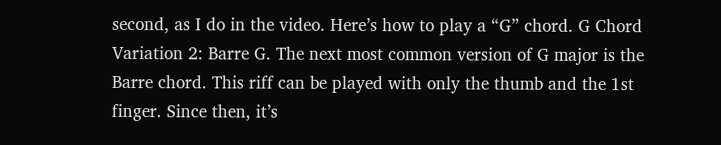second, as I do in the video. Here’s how to play a “G” chord. G Chord Variation 2: Barre G. The next most common version of G major is the Barre chord. This riff can be played with only the thumb and the 1st finger. Since then, it’s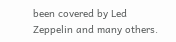been covered by Led Zeppelin and many others.